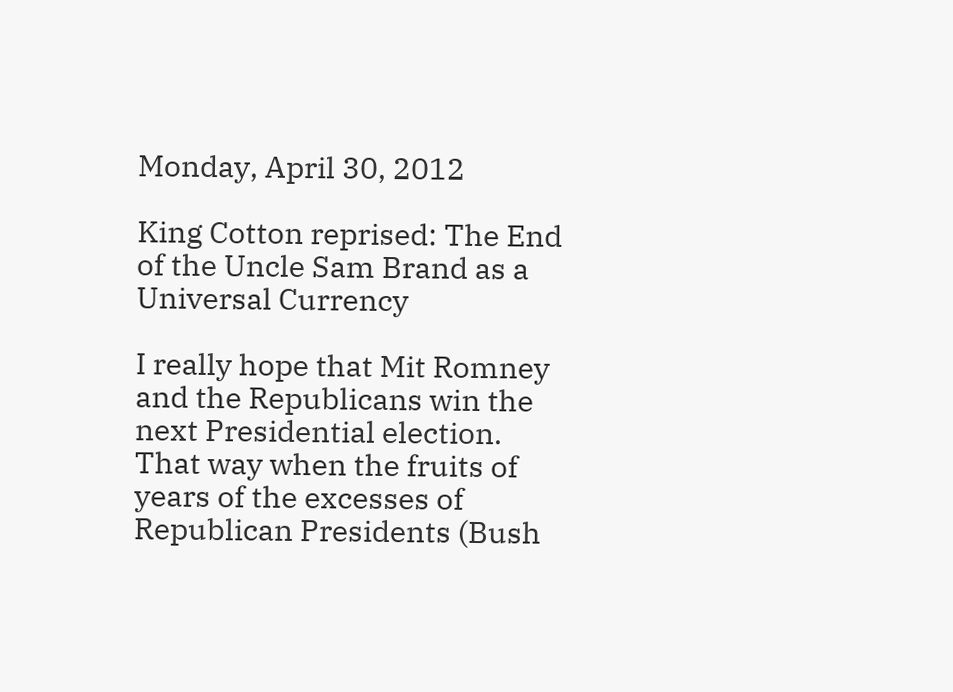Monday, April 30, 2012

King Cotton reprised: The End of the Uncle Sam Brand as a Universal Currency

I really hope that Mit Romney and the Republicans win the next Presidential election. That way when the fruits of years of the excesses of Republican Presidents (Bush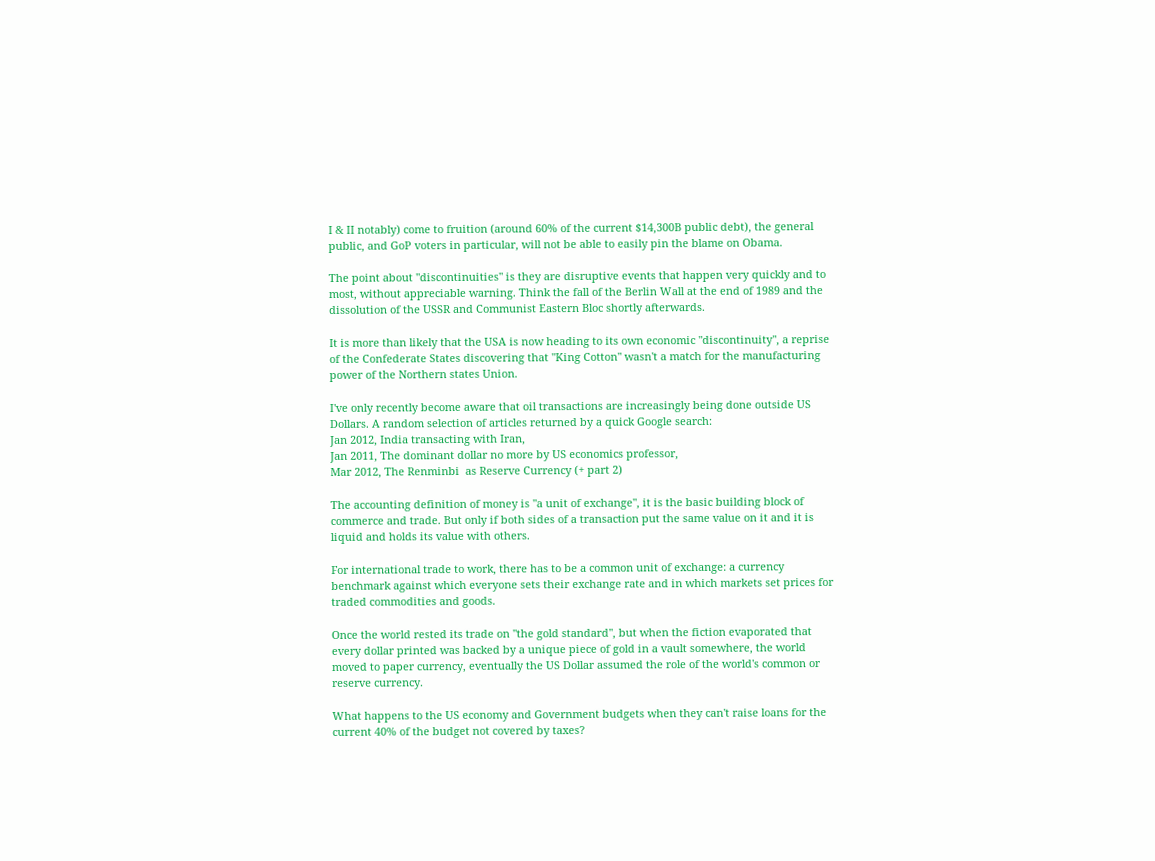I & II notably) come to fruition (around 60% of the current $14,300B public debt), the general public, and GoP voters in particular, will not be able to easily pin the blame on Obama.

The point about "discontinuities" is they are disruptive events that happen very quickly and to most, without appreciable warning. Think the fall of the Berlin Wall at the end of 1989 and the dissolution of the USSR and Communist Eastern Bloc shortly afterwards.

It is more than likely that the USA is now heading to its own economic "discontinuity", a reprise of the Confederate States discovering that "King Cotton" wasn't a match for the manufacturing power of the Northern states Union.

I've only recently become aware that oil transactions are increasingly being done outside US Dollars. A random selection of articles returned by a quick Google search:
Jan 2012, India transacting with Iran,
Jan 2011, The dominant dollar no more by US economics professor,
Mar 2012, The Renminbi  as Reserve Currency (+ part 2)

The accounting definition of money is "a unit of exchange", it is the basic building block of commerce and trade. But only if both sides of a transaction put the same value on it and it is liquid and holds its value with others.

For international trade to work, there has to be a common unit of exchange: a currency benchmark against which everyone sets their exchange rate and in which markets set prices for traded commodities and goods.

Once the world rested its trade on "the gold standard", but when the fiction evaporated that every dollar printed was backed by a unique piece of gold in a vault somewhere, the world moved to paper currency, eventually the US Dollar assumed the role of the world's common or reserve currency.

What happens to the US economy and Government budgets when they can't raise loans for the current 40% of the budget not covered by taxes?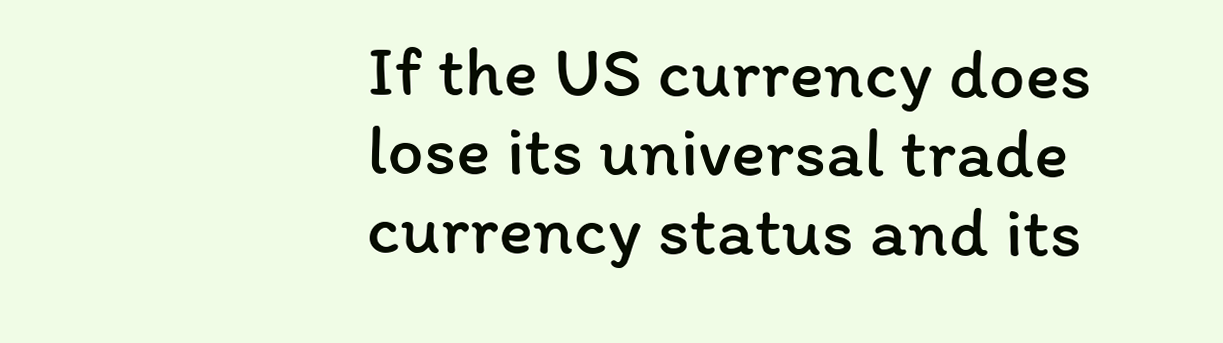If the US currency does lose its universal trade currency status and its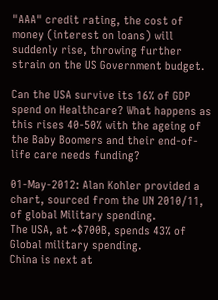"AAA" credit rating, the cost of money (interest on loans) will suddenly rise, throwing further strain on the US Government budget.

Can the USA survive its 16% of GDP spend on Healthcare? What happens as this rises 40-50% with the ageing of the Baby Boomers and their end-of-life care needs funding?

01-May-2012: Alan Kohler provided a chart, sourced from the UN 2010/11, of global Military spending.
The USA, at ~$700B, spends 43% of Global military spending.
China is next at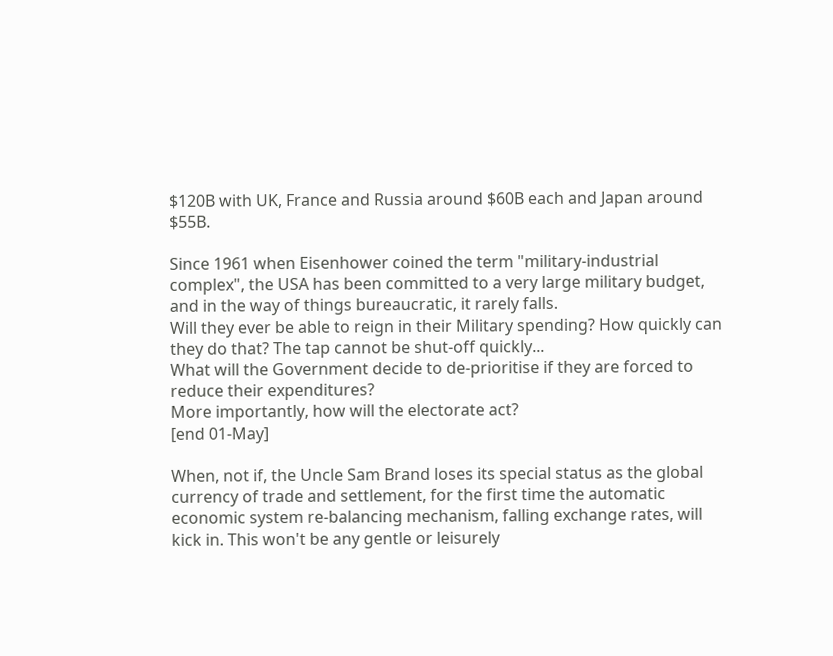$120B with UK, France and Russia around $60B each and Japan around $55B.

Since 1961 when Eisenhower coined the term "military-industrial complex", the USA has been committed to a very large military budget, and in the way of things bureaucratic, it rarely falls.
Will they ever be able to reign in their Military spending? How quickly can they do that? The tap cannot be shut-off quickly...
What will the Government decide to de-prioritise if they are forced to reduce their expenditures?
More importantly, how will the electorate act?
[end 01-May]

When, not if, the Uncle Sam Brand loses its special status as the global currency of trade and settlement, for the first time the automatic economic system re-balancing mechanism, falling exchange rates, will kick in. This won't be any gentle or leisurely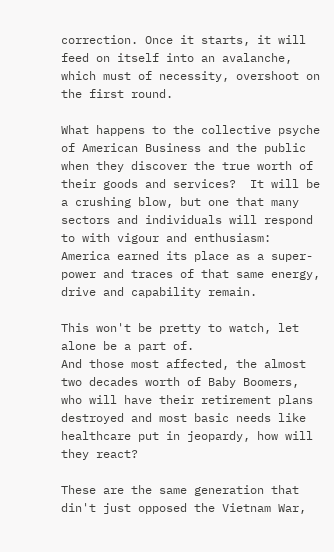correction. Once it starts, it will feed on itself into an avalanche, which must of necessity, overshoot on the first round.

What happens to the collective psyche of American Business and the public when they discover the true worth of their goods and services?  It will be a crushing blow, but one that many sectors and individuals will respond to with vigour and enthusiasm: America earned its place as a super-power and traces of that same energy, drive and capability remain.

This won't be pretty to watch, let alone be a part of.
And those most affected, the almost two decades worth of Baby Boomers, who will have their retirement plans destroyed and most basic needs like healthcare put in jeopardy, how will they react?

These are the same generation that din't just opposed the Vietnam War,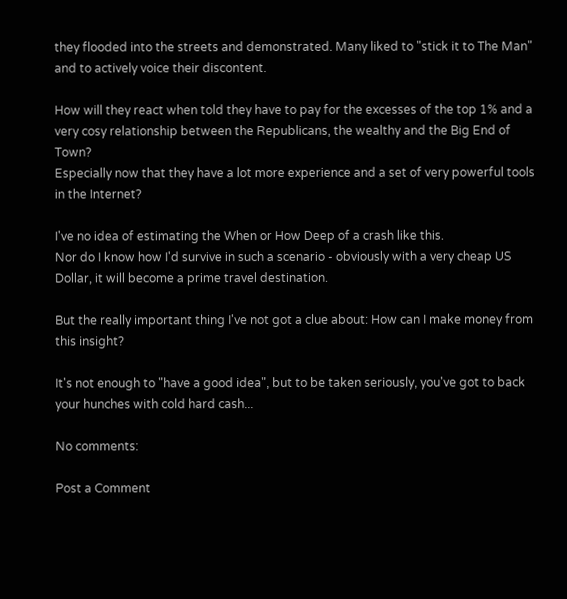they flooded into the streets and demonstrated. Many liked to "stick it to The Man" and to actively voice their discontent.

How will they react when told they have to pay for the excesses of the top 1% and a very cosy relationship between the Republicans, the wealthy and the Big End of Town?
Especially now that they have a lot more experience and a set of very powerful tools in the Internet?

I've no idea of estimating the When or How Deep of a crash like this.
Nor do I know how I'd survive in such a scenario - obviously with a very cheap US Dollar, it will become a prime travel destination.

But the really important thing I've not got a clue about: How can I make money from this insight?

It's not enough to "have a good idea", but to be taken seriously, you've got to back your hunches with cold hard cash...

No comments:

Post a Comment